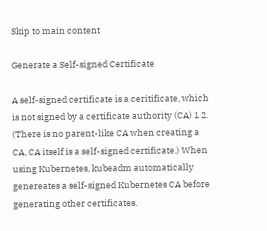Skip to main content

Generate a Self-signed Certificate

A self-signed certificate is a ceritificate, which is not signed by a certificate authority (CA) 1 2. (There is no parent-like CA when creating a CA, CA itself is a self-signed certificate.) When using Kubernetes, kubeadm automatically genereates a self-signed Kubernetes CA before generating other certificates.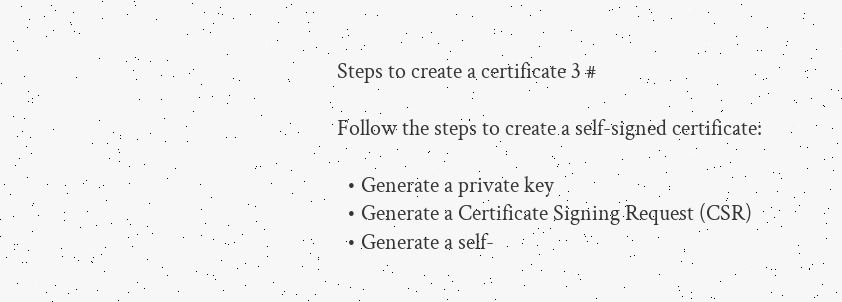Steps to create a certificate 3 #

Follow the steps to create a self-signed certificate:

  • Generate a private key
  • Generate a Certificate Signing Request (CSR)
  • Generate a self-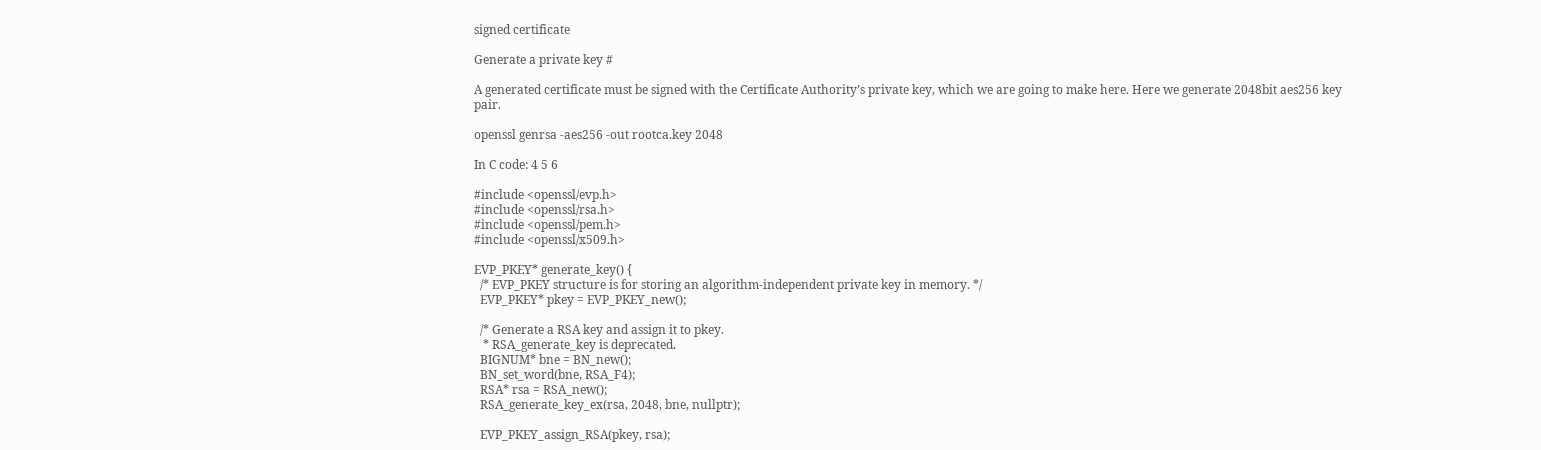signed certificate

Generate a private key #

A generated certificate must be signed with the Certificate Authority’s private key, which we are going to make here. Here we generate 2048bit aes256 key pair.

openssl genrsa -aes256 -out rootca.key 2048

In C code: 4 5 6

#include <openssl/evp.h>
#include <openssl/rsa.h>
#include <openssl/pem.h>
#include <openssl/x509.h>

EVP_PKEY* generate_key() {
  /* EVP_PKEY structure is for storing an algorithm-independent private key in memory. */
  EVP_PKEY* pkey = EVP_PKEY_new();

  /* Generate a RSA key and assign it to pkey.
   * RSA_generate_key is deprecated.
  BIGNUM* bne = BN_new();
  BN_set_word(bne, RSA_F4);
  RSA* rsa = RSA_new();
  RSA_generate_key_ex(rsa, 2048, bne, nullptr);

  EVP_PKEY_assign_RSA(pkey, rsa);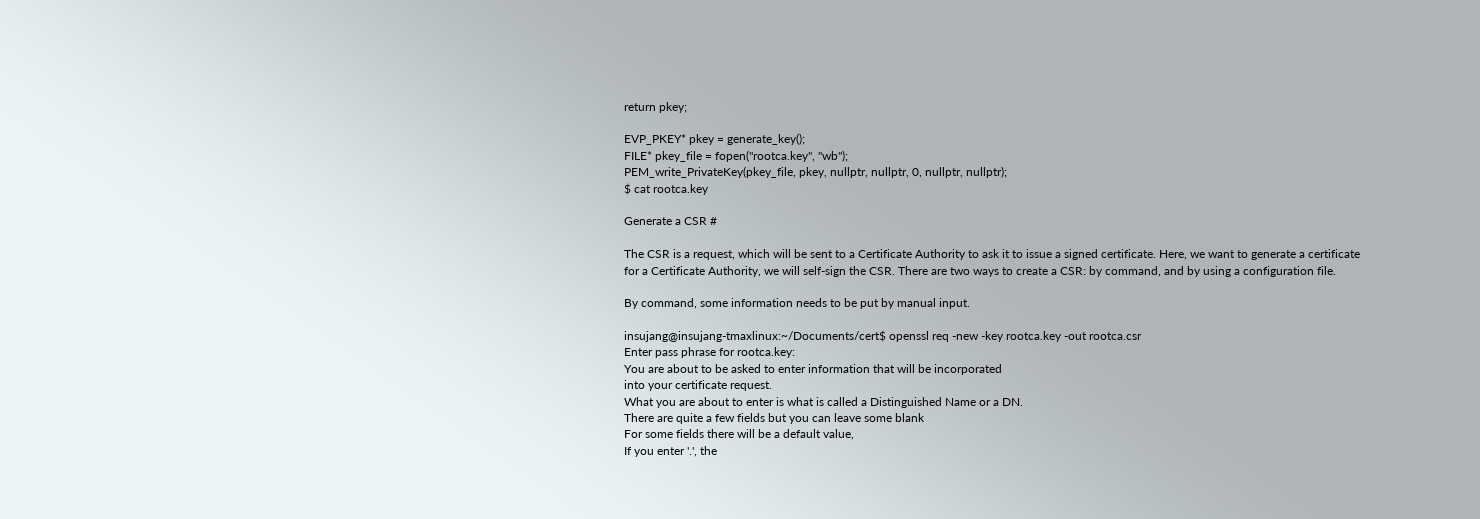return pkey;

EVP_PKEY* pkey = generate_key();
FILE* pkey_file = fopen("rootca.key", "wb");
PEM_write_PrivateKey(pkey_file, pkey, nullptr, nullptr, 0, nullptr, nullptr);
$ cat rootca.key

Generate a CSR #

The CSR is a request, which will be sent to a Certificate Authority to ask it to issue a signed certificate. Here, we want to generate a certificate for a Certificate Authority, we will self-sign the CSR. There are two ways to create a CSR: by command, and by using a configuration file.

By command, some information needs to be put by manual input.

insujang@insujang-tmaxlinux:~/Documents/cert$ openssl req -new -key rootca.key -out rootca.csr
Enter pass phrase for rootca.key:
You are about to be asked to enter information that will be incorporated
into your certificate request.
What you are about to enter is what is called a Distinguished Name or a DN.
There are quite a few fields but you can leave some blank
For some fields there will be a default value,
If you enter '.', the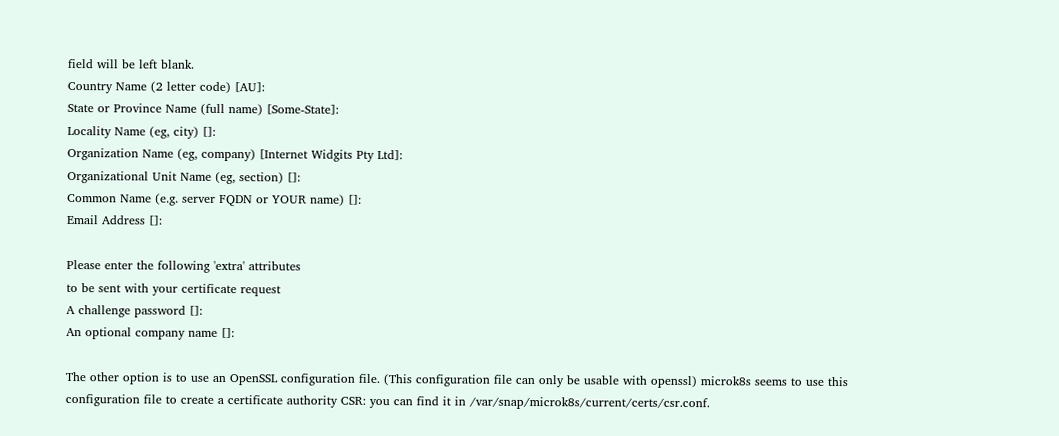field will be left blank.
Country Name (2 letter code) [AU]:
State or Province Name (full name) [Some-State]:
Locality Name (eg, city) []:
Organization Name (eg, company) [Internet Widgits Pty Ltd]:
Organizational Unit Name (eg, section) []:
Common Name (e.g. server FQDN or YOUR name) []:
Email Address []:

Please enter the following 'extra' attributes
to be sent with your certificate request
A challenge password []:
An optional company name []:

The other option is to use an OpenSSL configuration file. (This configuration file can only be usable with openssl) microk8s seems to use this configuration file to create a certificate authority CSR: you can find it in /var/snap/microk8s/current/certs/csr.conf.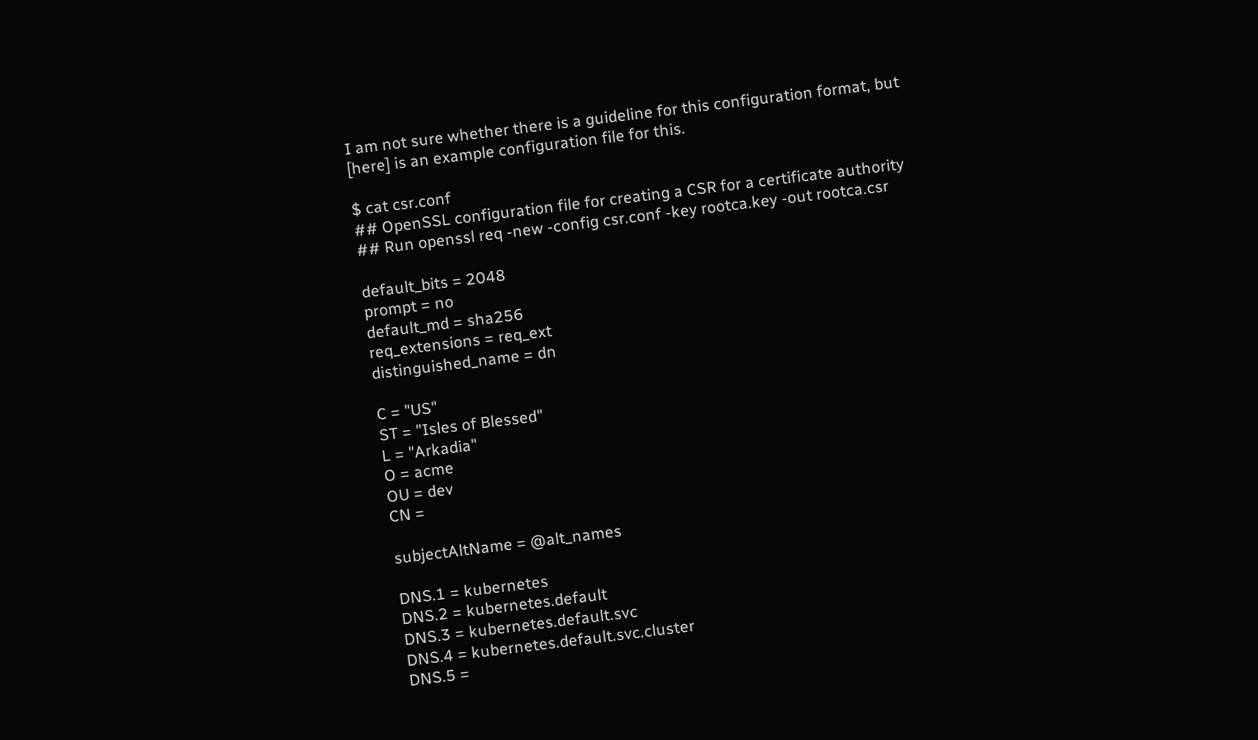I am not sure whether there is a guideline for this configuration format, but [here] is an example configuration file for this.

$ cat csr.conf
## OpenSSL configuration file for creating a CSR for a certificate authority
## Run openssl req -new -config csr.conf -key rootca.key -out rootca.csr

default_bits = 2048
prompt = no
default_md = sha256
req_extensions = req_ext
distinguished_name = dn

C = "US"
ST = "Isles of Blessed"
L = "Arkadia"
O = acme
OU = dev
CN =

subjectAltName = @alt_names

DNS.1 = kubernetes
DNS.2 = kubernetes.default
DNS.3 = kubernetes.default.svc
DNS.4 = kubernetes.default.svc.cluster
DNS.5 =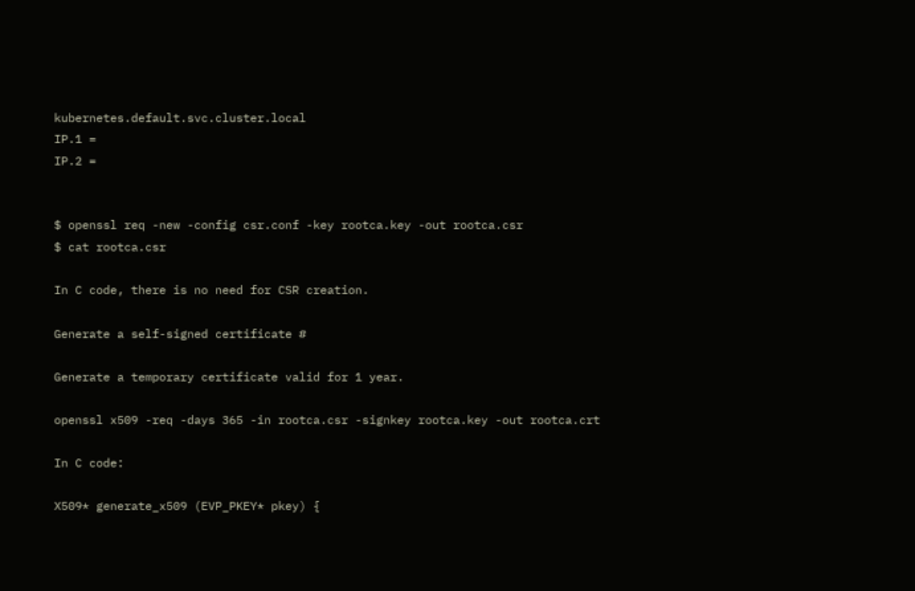kubernetes.default.svc.cluster.local
IP.1 =
IP.2 =


$ openssl req -new -config csr.conf -key rootca.key -out rootca.csr
$ cat rootca.csr

In C code, there is no need for CSR creation.

Generate a self-signed certificate #

Generate a temporary certificate valid for 1 year.

openssl x509 -req -days 365 -in rootca.csr -signkey rootca.key -out rootca.crt

In C code:

X509* generate_x509 (EVP_PKEY* pkey) {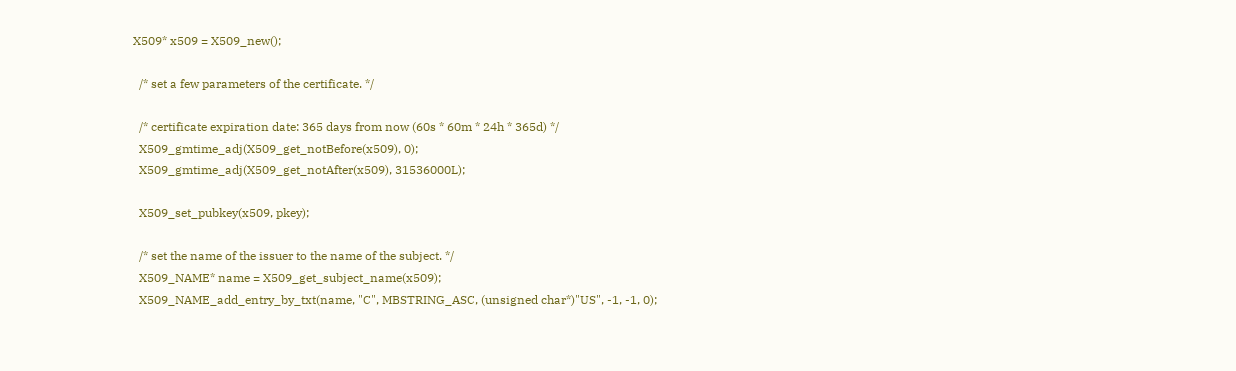X509* x509 = X509_new();

  /* set a few parameters of the certificate. */

  /* certificate expiration date: 365 days from now (60s * 60m * 24h * 365d) */
  X509_gmtime_adj(X509_get_notBefore(x509), 0);
  X509_gmtime_adj(X509_get_notAfter(x509), 31536000L);

  X509_set_pubkey(x509, pkey);

  /* set the name of the issuer to the name of the subject. */
  X509_NAME* name = X509_get_subject_name(x509);
  X509_NAME_add_entry_by_txt(name, "C", MBSTRING_ASC, (unsigned char*)"US", -1, -1, 0);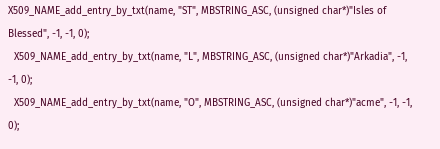X509_NAME_add_entry_by_txt(name, "ST", MBSTRING_ASC, (unsigned char*)"Isles of Blessed", -1, -1, 0);
  X509_NAME_add_entry_by_txt(name, "L", MBSTRING_ASC, (unsigned char*)"Arkadia", -1, -1, 0);
  X509_NAME_add_entry_by_txt(name, "O", MBSTRING_ASC, (unsigned char*)"acme", -1, -1, 0);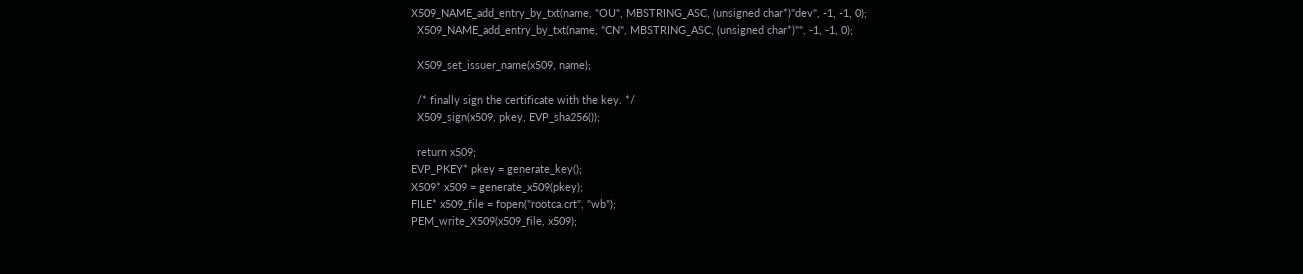X509_NAME_add_entry_by_txt(name, "OU", MBSTRING_ASC, (unsigned char*)"dev", -1, -1, 0);
  X509_NAME_add_entry_by_txt(name, "CN", MBSTRING_ASC, (unsigned char*)"", -1, -1, 0);

  X509_set_issuer_name(x509, name);

  /* finally sign the certificate with the key. */
  X509_sign(x509, pkey, EVP_sha256());

  return x509;
EVP_PKEY* pkey = generate_key();
X509* x509 = generate_x509(pkey);
FILE* x509_file = fopen("rootca.crt", "wb");
PEM_write_X509(x509_file, x509);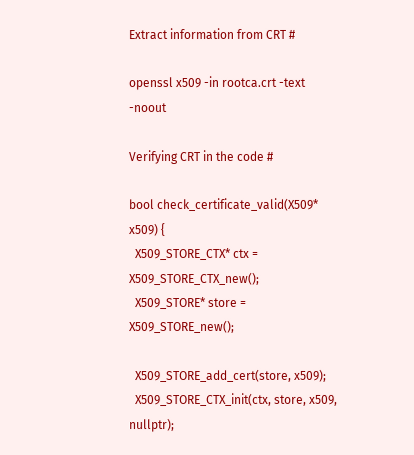Extract information from CRT #

openssl x509 -in rootca.crt -text -noout

Verifying CRT in the code #

bool check_certificate_valid(X509* x509) {
  X509_STORE_CTX* ctx = X509_STORE_CTX_new();
  X509_STORE* store = X509_STORE_new();

  X509_STORE_add_cert(store, x509);
  X509_STORE_CTX_init(ctx, store, x509, nullptr);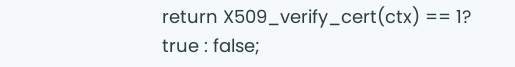return X509_verify_cert(ctx) == 1? true : false;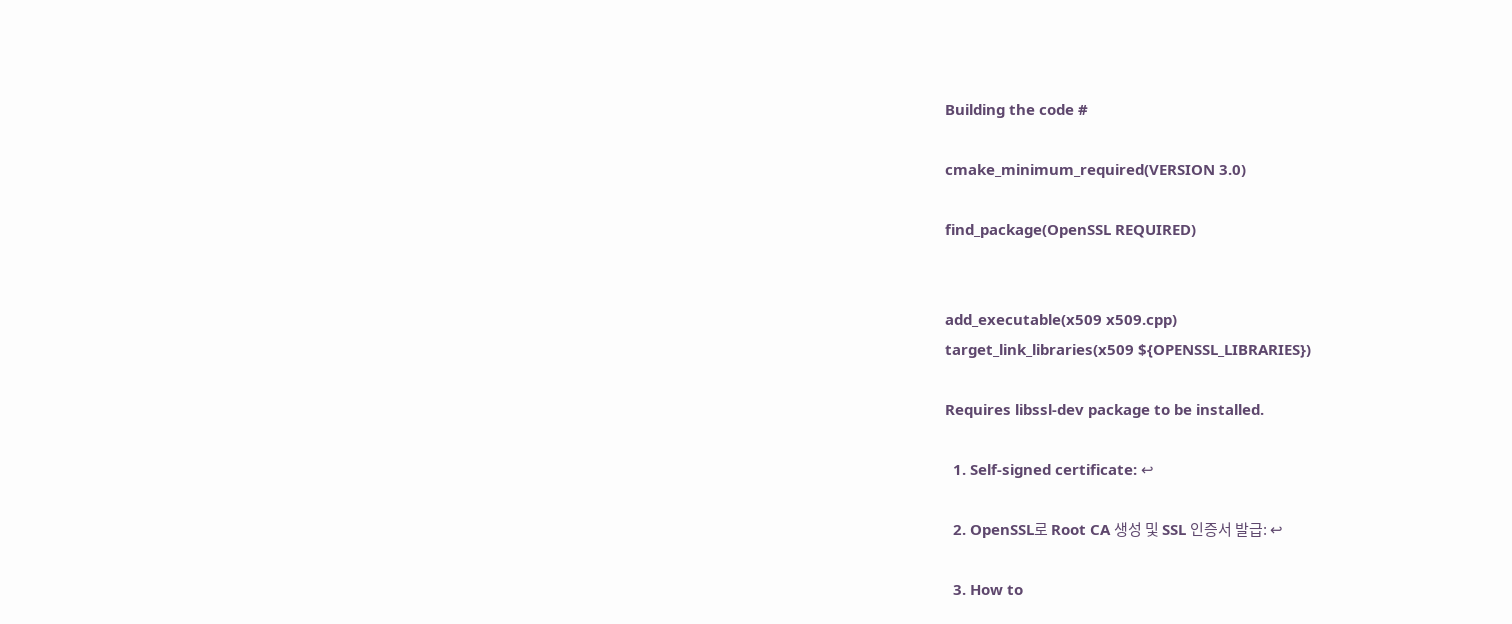Building the code #

cmake_minimum_required(VERSION 3.0)

find_package(OpenSSL REQUIRED)


add_executable(x509 x509.cpp)
target_link_libraries(x509 ${OPENSSL_LIBRARIES})

Requires libssl-dev package to be installed.

  1. Self-signed certificate: ↩

  2. OpenSSL로 Root CA 생성 및 SSL 인증서 발급: ↩

  3. How to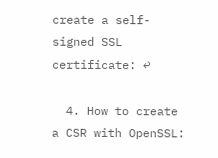create a self-signed SSL certificate: ↩

  4. How to create a CSR with OpenSSL: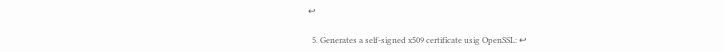↩

  5. Generates a self-signed x509 certificate usig OpenSSL: ↩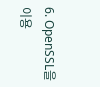6. OpenSSL을 이용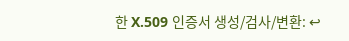한 X.509 인증서 생성/검사/변환: ↩